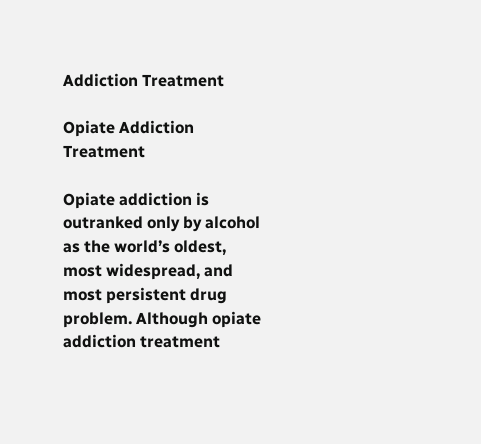Addiction Treatment

Opiate Addiction Treatment

Opiate addiction is outranked only by alcohol as the world’s oldest, most widespread, and most persistent drug problem. Although opiate addiction treatment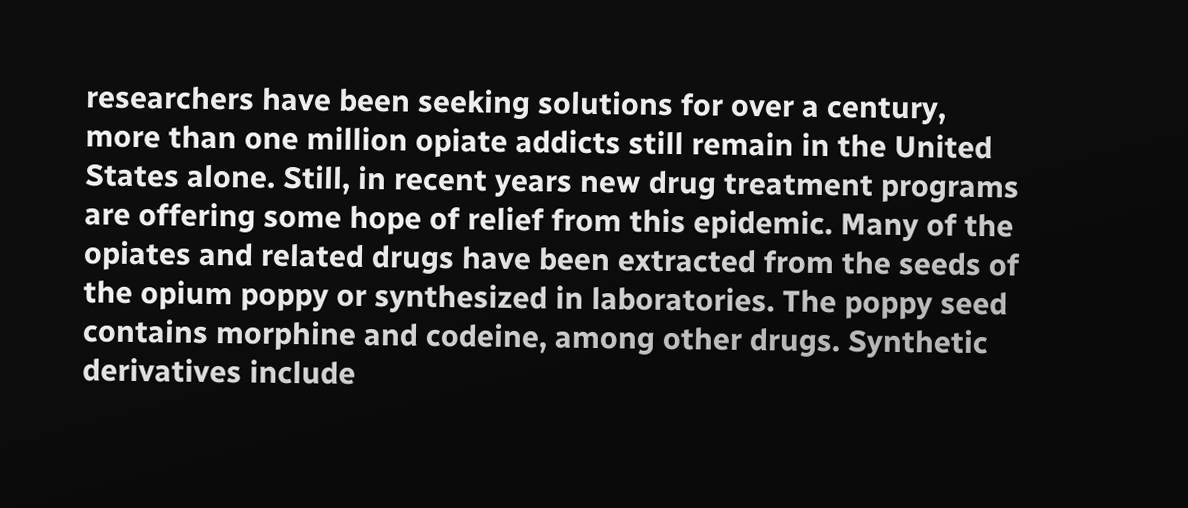researchers have been seeking solutions for over a century, more than one million opiate addicts still remain in the United States alone. Still, in recent years new drug treatment programs are offering some hope of relief from this epidemic. Many of the opiates and related drugs have been extracted from the seeds of the opium poppy or synthesized in laboratories. The poppy seed contains morphine and codeine, among other drugs. Synthetic derivatives include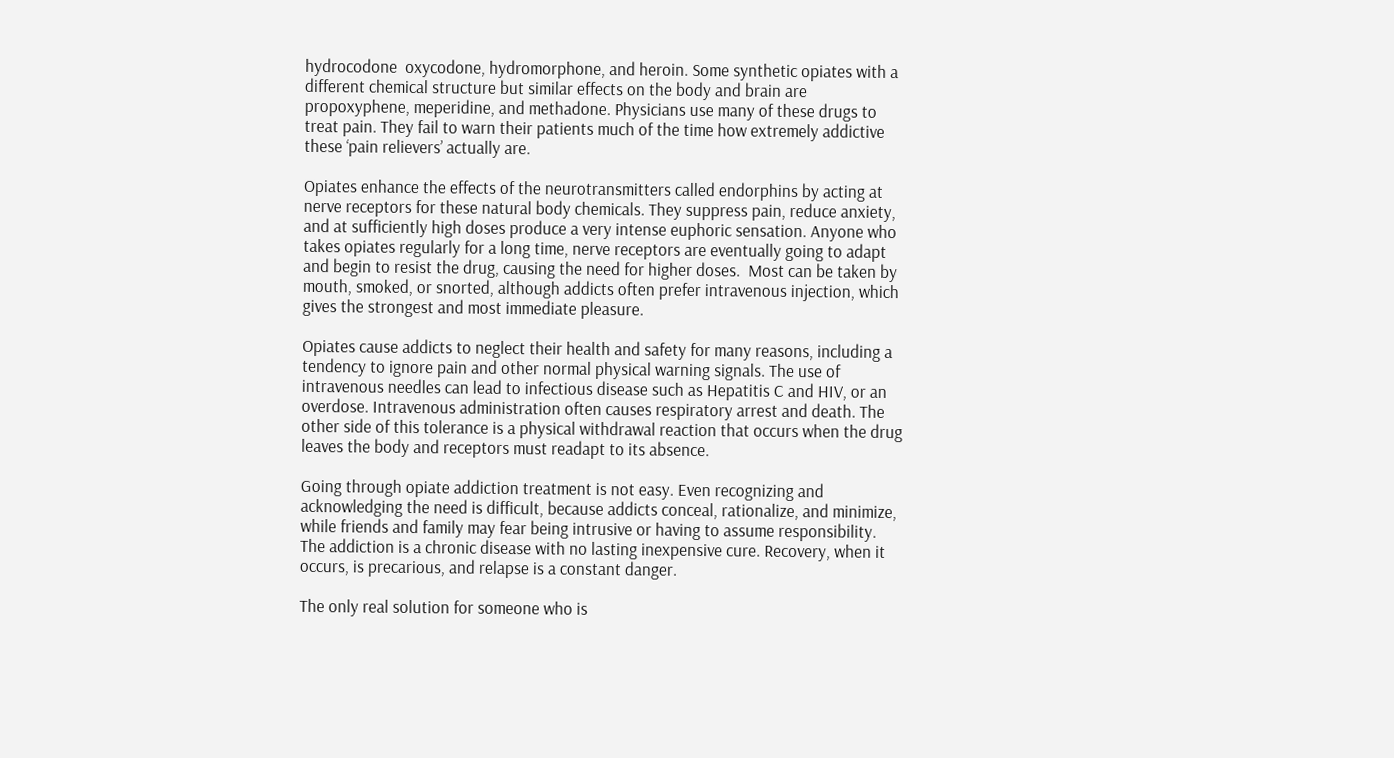hydrocodone  oxycodone, hydromorphone, and heroin. Some synthetic opiates with a different chemical structure but similar effects on the body and brain are propoxyphene, meperidine, and methadone. Physicians use many of these drugs to treat pain. They fail to warn their patients much of the time how extremely addictive these ‘pain relievers’ actually are.

Opiates enhance the effects of the neurotransmitters called endorphins by acting at nerve receptors for these natural body chemicals. They suppress pain, reduce anxiety, and at sufficiently high doses produce a very intense euphoric sensation. Anyone who takes opiates regularly for a long time, nerve receptors are eventually going to adapt and begin to resist the drug, causing the need for higher doses.  Most can be taken by mouth, smoked, or snorted, although addicts often prefer intravenous injection, which gives the strongest and most immediate pleasure.

Opiates cause addicts to neglect their health and safety for many reasons, including a tendency to ignore pain and other normal physical warning signals. The use of intravenous needles can lead to infectious disease such as Hepatitis C and HIV, or an overdose. Intravenous administration often causes respiratory arrest and death. The other side of this tolerance is a physical withdrawal reaction that occurs when the drug leaves the body and receptors must readapt to its absence.

Going through opiate addiction treatment is not easy. Even recognizing and acknowledging the need is difficult, because addicts conceal, rationalize, and minimize, while friends and family may fear being intrusive or having to assume responsibility. The addiction is a chronic disease with no lasting inexpensive cure. Recovery, when it occurs, is precarious, and relapse is a constant danger.

The only real solution for someone who is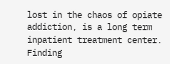lost in the chaos of opiate addiction, is a long term inpatient treatment center. Finding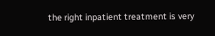the right inpatient treatment is very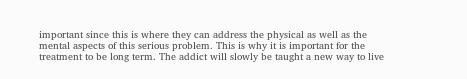important since this is where they can address the physical as well as the mental aspects of this serious problem. This is why it is important for the treatment to be long term. The addict will slowly be taught a new way to live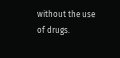without the use of drugs.